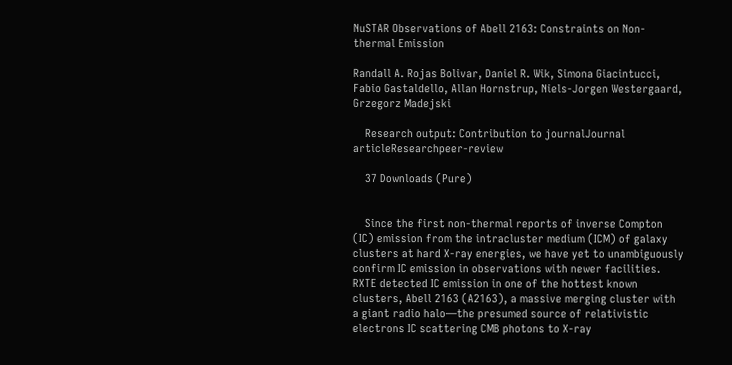NuSTAR Observations of Abell 2163: Constraints on Non-thermal Emission

Randall A. Rojas Bolivar, Daniel R. Wik, Simona Giacintucci, Fabio Gastaldello, Allan Hornstrup, Niels-Jorgen Westergaard, Grzegorz Madejski

    Research output: Contribution to journalJournal articleResearchpeer-review

    37 Downloads (Pure)


    Since the first non-thermal reports of inverse Compton (IC) emission from the intracluster medium (ICM) of galaxy clusters at hard X-ray energies, we have yet to unambiguously confirm IC emission in observations with newer facilities. RXTE detected IC emission in one of the hottest known clusters, Abell 2163 (A2163), a massive merging cluster with a giant radio halo—the presumed source of relativistic electrons IC scattering CMB photons to X-ray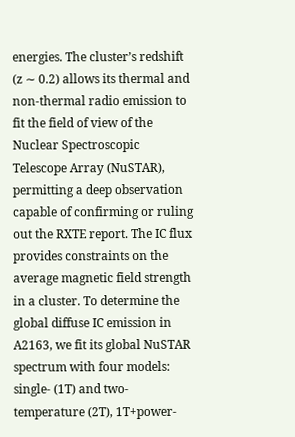energies. The cluster’s redshift (z ∼ 0.2) allows its thermal and non-thermal radio emission to fit the field of view of the Nuclear Spectroscopic Telescope Array (NuSTAR), permitting a deep observation capable of confirming or ruling out the RXTE report. The IC flux provides constraints on the average magnetic field strength in a cluster. To determine the global diffuse IC emission in A2163, we fit its global NuSTAR spectrum with four models: single- (1T) and two-temperature (2T), 1T+power-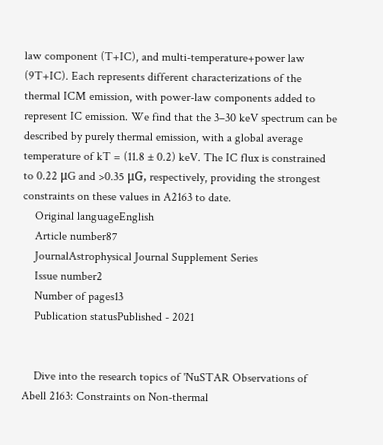law component (T+IC), and multi-temperature+power law (9T+IC). Each represents different characterizations of the thermal ICM emission, with power-law components added to represent IC emission. We find that the 3–30 keV spectrum can be described by purely thermal emission, with a global average temperature of kT = (11.8 ± 0.2) keV. The IC flux is constrained to 0.22 μG and >0.35 μG, respectively, providing the strongest constraints on these values in A2163 to date.
    Original languageEnglish
    Article number87
    JournalAstrophysical Journal Supplement Series
    Issue number2
    Number of pages13
    Publication statusPublished - 2021


    Dive into the research topics of 'NuSTAR Observations of Abell 2163: Constraints on Non-thermal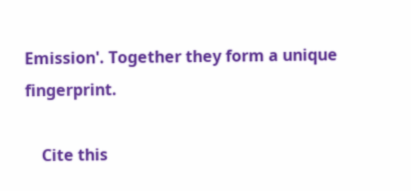Emission'. Together they form a unique fingerprint.

    Cite this